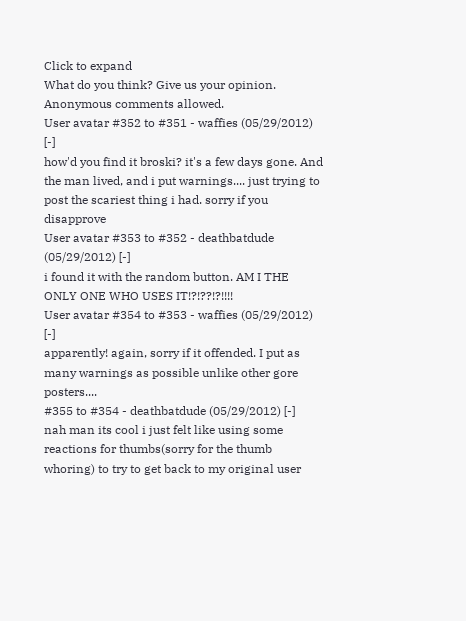Click to expand
What do you think? Give us your opinion. Anonymous comments allowed.
User avatar #352 to #351 - waffies (05/29/2012) [-]
how'd you find it broski? it's a few days gone. And the man lived, and i put warnings.... just trying to post the scariest thing i had. sorry if you disapprove
User avatar #353 to #352 - deathbatdude (05/29/2012) [-]
i found it with the random button. AM I THE ONLY ONE WHO USES IT!?!??!?!!!!
User avatar #354 to #353 - waffies (05/29/2012) [-]
apparently! again, sorry if it offended. I put as many warnings as possible unlike other gore posters....
#355 to #354 - deathbatdude (05/29/2012) [-]
nah man its cool i just felt like using some reactions for thumbs(sorry for the thumb whoring) to try to get back to my original user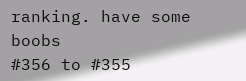ranking. have some boobs
#356 to #355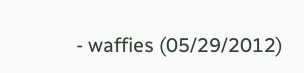- waffies (05/29/2012)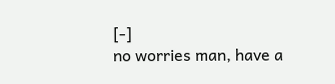[-]
no worries man, have a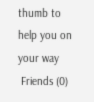thumb to help you on your way
 Friends (0)